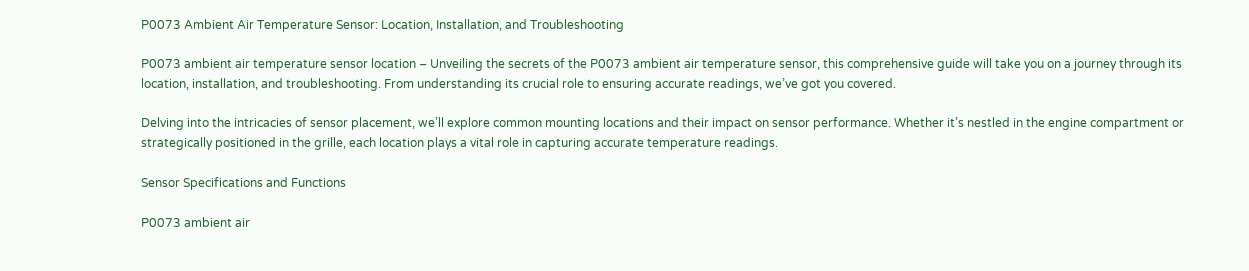P0073 Ambient Air Temperature Sensor: Location, Installation, and Troubleshooting

P0073 ambient air temperature sensor location – Unveiling the secrets of the P0073 ambient air temperature sensor, this comprehensive guide will take you on a journey through its location, installation, and troubleshooting. From understanding its crucial role to ensuring accurate readings, we’ve got you covered.

Delving into the intricacies of sensor placement, we’ll explore common mounting locations and their impact on sensor performance. Whether it’s nestled in the engine compartment or strategically positioned in the grille, each location plays a vital role in capturing accurate temperature readings.

Sensor Specifications and Functions

P0073 ambient air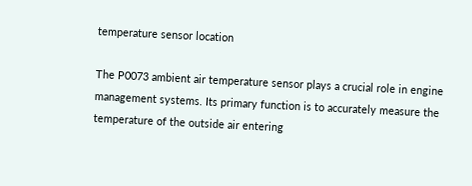temperature sensor location

The P0073 ambient air temperature sensor plays a crucial role in engine management systems. Its primary function is to accurately measure the temperature of the outside air entering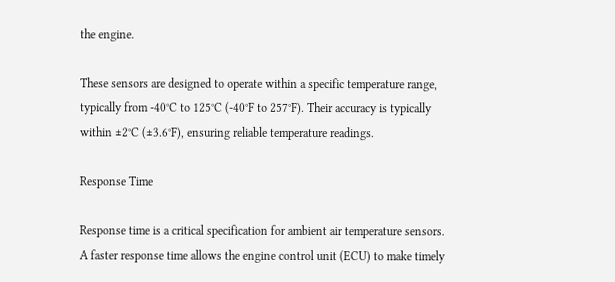the engine.

These sensors are designed to operate within a specific temperature range, typically from -40°C to 125°C (-40°F to 257°F). Their accuracy is typically within ±2°C (±3.6°F), ensuring reliable temperature readings.

Response Time

Response time is a critical specification for ambient air temperature sensors. A faster response time allows the engine control unit (ECU) to make timely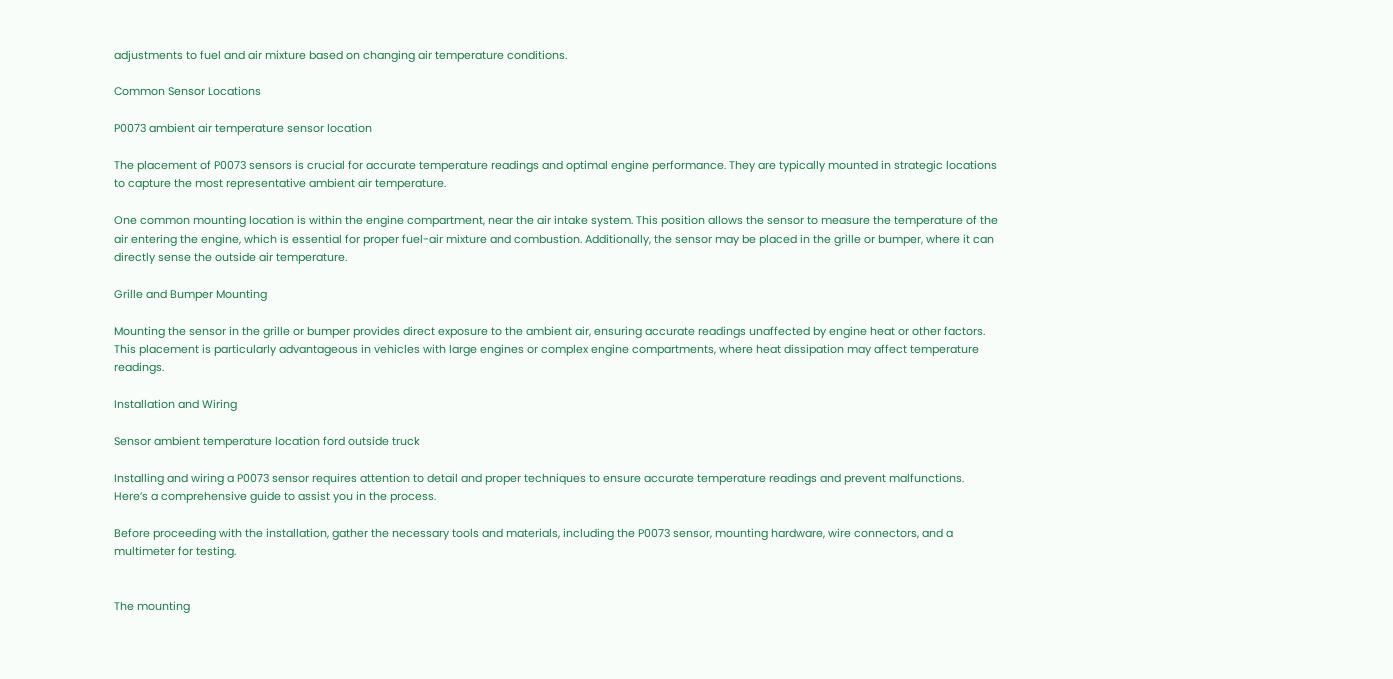adjustments to fuel and air mixture based on changing air temperature conditions.

Common Sensor Locations

P0073 ambient air temperature sensor location

The placement of P0073 sensors is crucial for accurate temperature readings and optimal engine performance. They are typically mounted in strategic locations to capture the most representative ambient air temperature.

One common mounting location is within the engine compartment, near the air intake system. This position allows the sensor to measure the temperature of the air entering the engine, which is essential for proper fuel-air mixture and combustion. Additionally, the sensor may be placed in the grille or bumper, where it can directly sense the outside air temperature.

Grille and Bumper Mounting

Mounting the sensor in the grille or bumper provides direct exposure to the ambient air, ensuring accurate readings unaffected by engine heat or other factors. This placement is particularly advantageous in vehicles with large engines or complex engine compartments, where heat dissipation may affect temperature readings.

Installation and Wiring

Sensor ambient temperature location ford outside truck

Installing and wiring a P0073 sensor requires attention to detail and proper techniques to ensure accurate temperature readings and prevent malfunctions. Here’s a comprehensive guide to assist you in the process.

Before proceeding with the installation, gather the necessary tools and materials, including the P0073 sensor, mounting hardware, wire connectors, and a multimeter for testing.


The mounting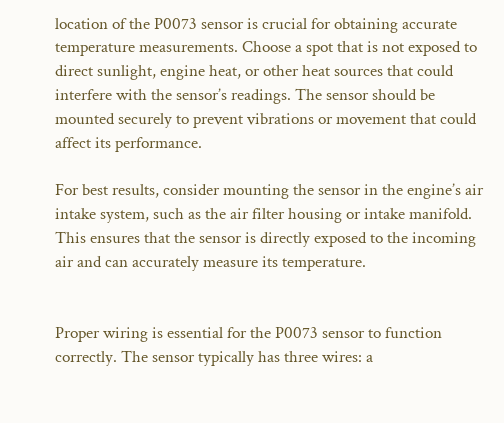location of the P0073 sensor is crucial for obtaining accurate temperature measurements. Choose a spot that is not exposed to direct sunlight, engine heat, or other heat sources that could interfere with the sensor’s readings. The sensor should be mounted securely to prevent vibrations or movement that could affect its performance.

For best results, consider mounting the sensor in the engine’s air intake system, such as the air filter housing or intake manifold. This ensures that the sensor is directly exposed to the incoming air and can accurately measure its temperature.


Proper wiring is essential for the P0073 sensor to function correctly. The sensor typically has three wires: a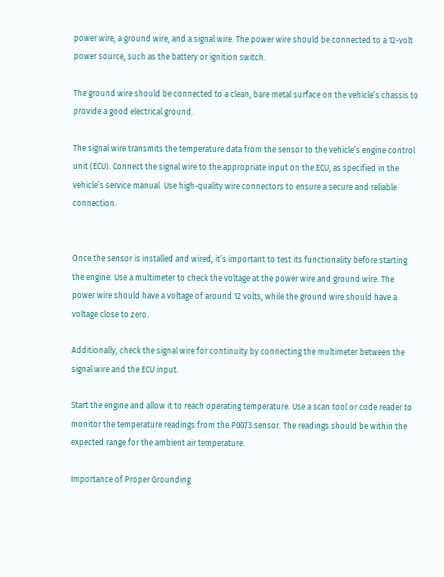power wire, a ground wire, and a signal wire. The power wire should be connected to a 12-volt power source, such as the battery or ignition switch.

The ground wire should be connected to a clean, bare metal surface on the vehicle’s chassis to provide a good electrical ground.

The signal wire transmits the temperature data from the sensor to the vehicle’s engine control unit (ECU). Connect the signal wire to the appropriate input on the ECU, as specified in the vehicle’s service manual. Use high-quality wire connectors to ensure a secure and reliable connection.


Once the sensor is installed and wired, it’s important to test its functionality before starting the engine. Use a multimeter to check the voltage at the power wire and ground wire. The power wire should have a voltage of around 12 volts, while the ground wire should have a voltage close to zero.

Additionally, check the signal wire for continuity by connecting the multimeter between the signal wire and the ECU input.

Start the engine and allow it to reach operating temperature. Use a scan tool or code reader to monitor the temperature readings from the P0073 sensor. The readings should be within the expected range for the ambient air temperature.

Importance of Proper Grounding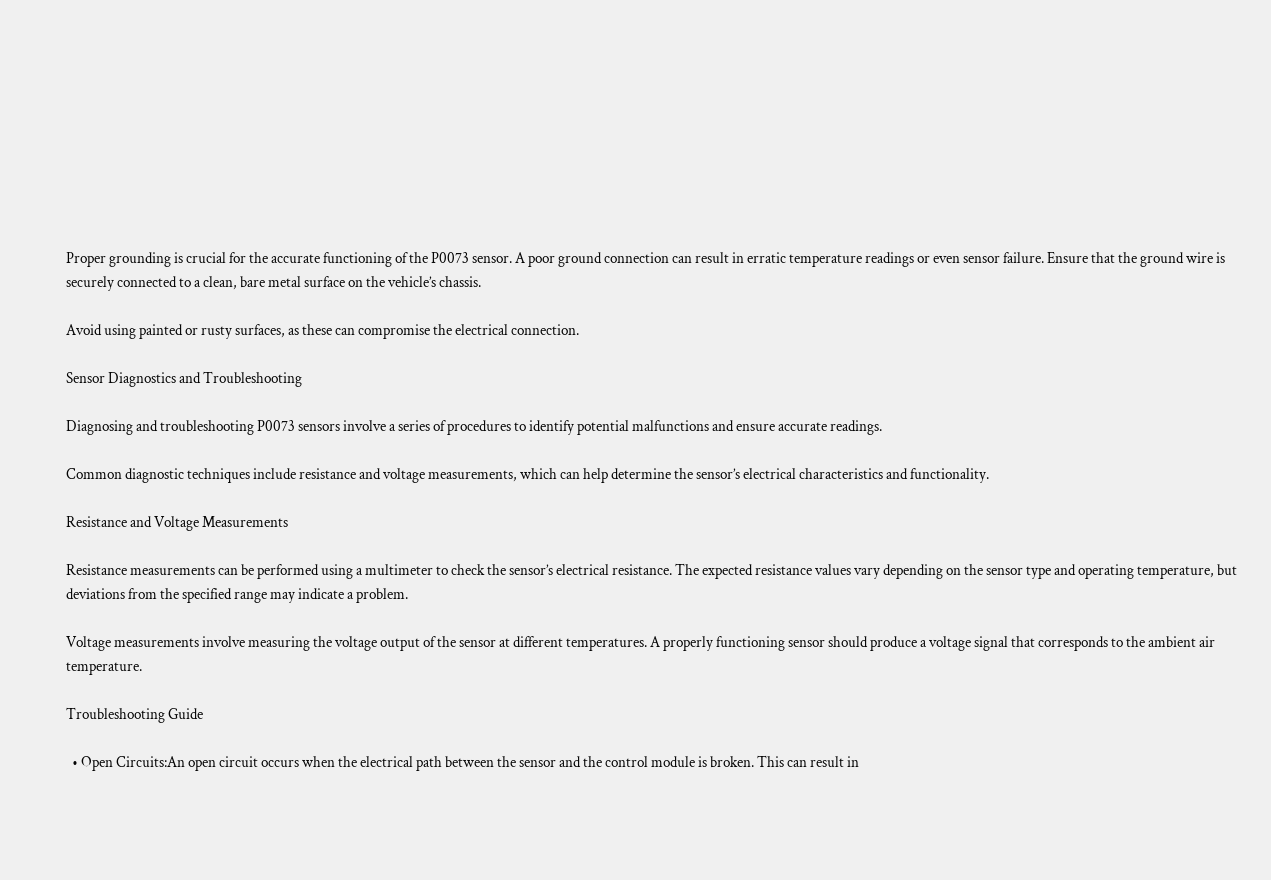Proper grounding is crucial for the accurate functioning of the P0073 sensor. A poor ground connection can result in erratic temperature readings or even sensor failure. Ensure that the ground wire is securely connected to a clean, bare metal surface on the vehicle’s chassis.

Avoid using painted or rusty surfaces, as these can compromise the electrical connection.

Sensor Diagnostics and Troubleshooting

Diagnosing and troubleshooting P0073 sensors involve a series of procedures to identify potential malfunctions and ensure accurate readings.

Common diagnostic techniques include resistance and voltage measurements, which can help determine the sensor’s electrical characteristics and functionality.

Resistance and Voltage Measurements

Resistance measurements can be performed using a multimeter to check the sensor’s electrical resistance. The expected resistance values vary depending on the sensor type and operating temperature, but deviations from the specified range may indicate a problem.

Voltage measurements involve measuring the voltage output of the sensor at different temperatures. A properly functioning sensor should produce a voltage signal that corresponds to the ambient air temperature.

Troubleshooting Guide

  • Open Circuits:An open circuit occurs when the electrical path between the sensor and the control module is broken. This can result in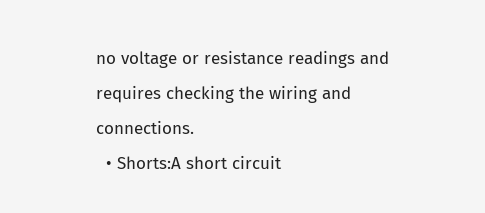no voltage or resistance readings and requires checking the wiring and connections.
  • Shorts:A short circuit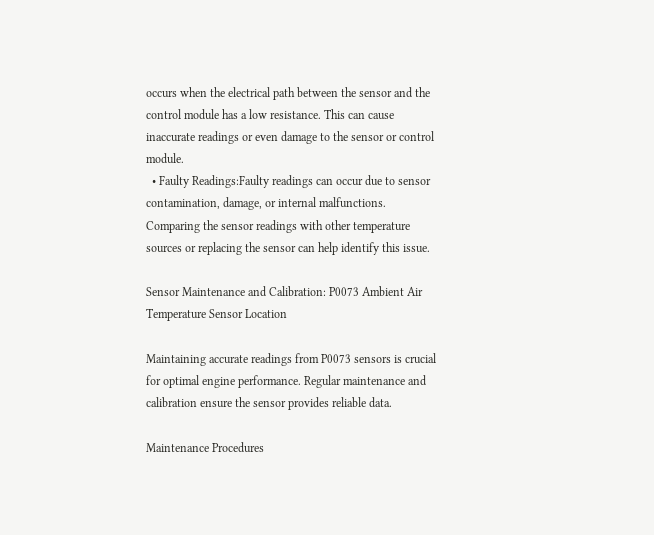occurs when the electrical path between the sensor and the control module has a low resistance. This can cause inaccurate readings or even damage to the sensor or control module.
  • Faulty Readings:Faulty readings can occur due to sensor contamination, damage, or internal malfunctions. Comparing the sensor readings with other temperature sources or replacing the sensor can help identify this issue.

Sensor Maintenance and Calibration: P0073 Ambient Air Temperature Sensor Location

Maintaining accurate readings from P0073 sensors is crucial for optimal engine performance. Regular maintenance and calibration ensure the sensor provides reliable data.

Maintenance Procedures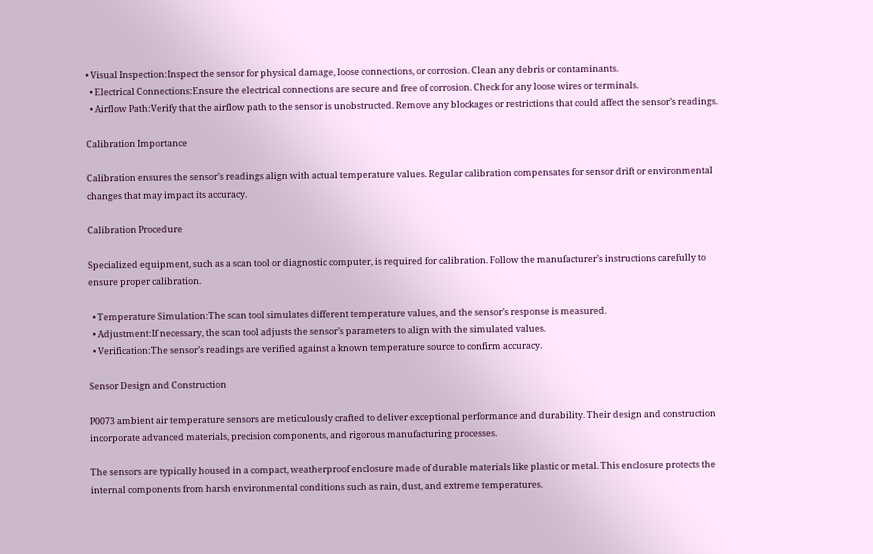• Visual Inspection:Inspect the sensor for physical damage, loose connections, or corrosion. Clean any debris or contaminants.
  • Electrical Connections:Ensure the electrical connections are secure and free of corrosion. Check for any loose wires or terminals.
  • Airflow Path:Verify that the airflow path to the sensor is unobstructed. Remove any blockages or restrictions that could affect the sensor’s readings.

Calibration Importance

Calibration ensures the sensor’s readings align with actual temperature values. Regular calibration compensates for sensor drift or environmental changes that may impact its accuracy.

Calibration Procedure

Specialized equipment, such as a scan tool or diagnostic computer, is required for calibration. Follow the manufacturer’s instructions carefully to ensure proper calibration.

  • Temperature Simulation:The scan tool simulates different temperature values, and the sensor’s response is measured.
  • Adjustment:If necessary, the scan tool adjusts the sensor’s parameters to align with the simulated values.
  • Verification:The sensor’s readings are verified against a known temperature source to confirm accuracy.

Sensor Design and Construction

P0073 ambient air temperature sensors are meticulously crafted to deliver exceptional performance and durability. Their design and construction incorporate advanced materials, precision components, and rigorous manufacturing processes.

The sensors are typically housed in a compact, weatherproof enclosure made of durable materials like plastic or metal. This enclosure protects the internal components from harsh environmental conditions such as rain, dust, and extreme temperatures.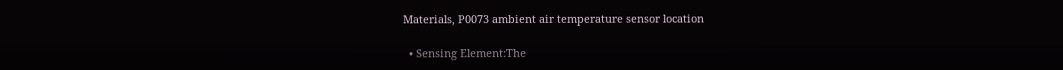Materials, P0073 ambient air temperature sensor location

  • Sensing Element:The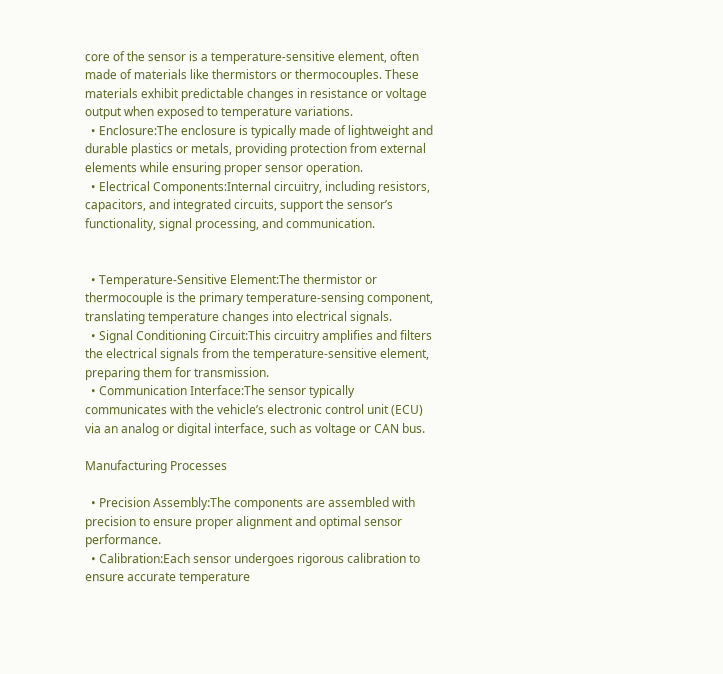core of the sensor is a temperature-sensitive element, often made of materials like thermistors or thermocouples. These materials exhibit predictable changes in resistance or voltage output when exposed to temperature variations.
  • Enclosure:The enclosure is typically made of lightweight and durable plastics or metals, providing protection from external elements while ensuring proper sensor operation.
  • Electrical Components:Internal circuitry, including resistors, capacitors, and integrated circuits, support the sensor’s functionality, signal processing, and communication.


  • Temperature-Sensitive Element:The thermistor or thermocouple is the primary temperature-sensing component, translating temperature changes into electrical signals.
  • Signal Conditioning Circuit:This circuitry amplifies and filters the electrical signals from the temperature-sensitive element, preparing them for transmission.
  • Communication Interface:The sensor typically communicates with the vehicle’s electronic control unit (ECU) via an analog or digital interface, such as voltage or CAN bus.

Manufacturing Processes

  • Precision Assembly:The components are assembled with precision to ensure proper alignment and optimal sensor performance.
  • Calibration:Each sensor undergoes rigorous calibration to ensure accurate temperature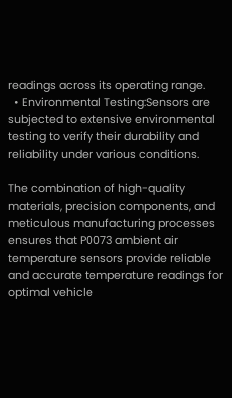readings across its operating range.
  • Environmental Testing:Sensors are subjected to extensive environmental testing to verify their durability and reliability under various conditions.

The combination of high-quality materials, precision components, and meticulous manufacturing processes ensures that P0073 ambient air temperature sensors provide reliable and accurate temperature readings for optimal vehicle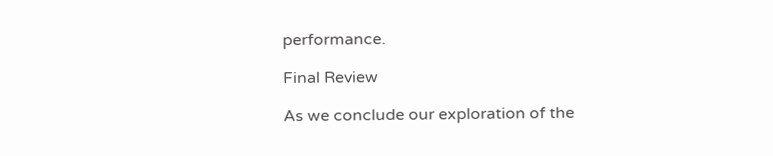performance.

Final Review

As we conclude our exploration of the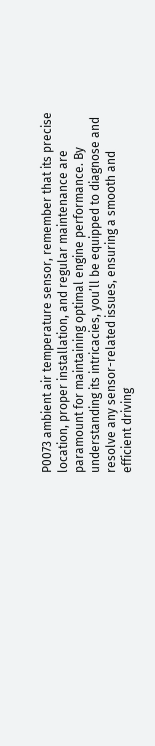P0073 ambient air temperature sensor, remember that its precise location, proper installation, and regular maintenance are paramount for maintaining optimal engine performance. By understanding its intricacies, you’ll be equipped to diagnose and resolve any sensor-related issues, ensuring a smooth and efficient driving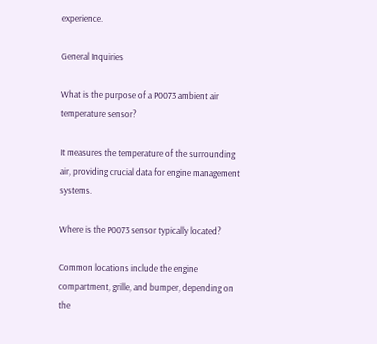experience.

General Inquiries

What is the purpose of a P0073 ambient air temperature sensor?

It measures the temperature of the surrounding air, providing crucial data for engine management systems.

Where is the P0073 sensor typically located?

Common locations include the engine compartment, grille, and bumper, depending on the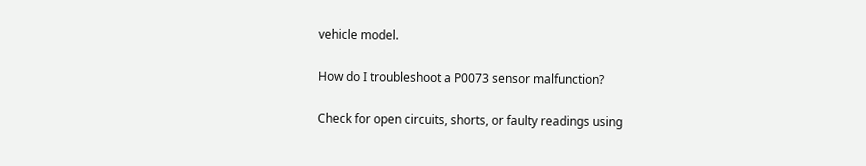vehicle model.

How do I troubleshoot a P0073 sensor malfunction?

Check for open circuits, shorts, or faulty readings using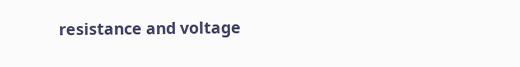resistance and voltage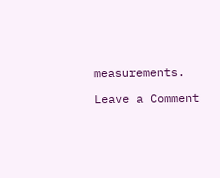measurements.

Leave a Comment